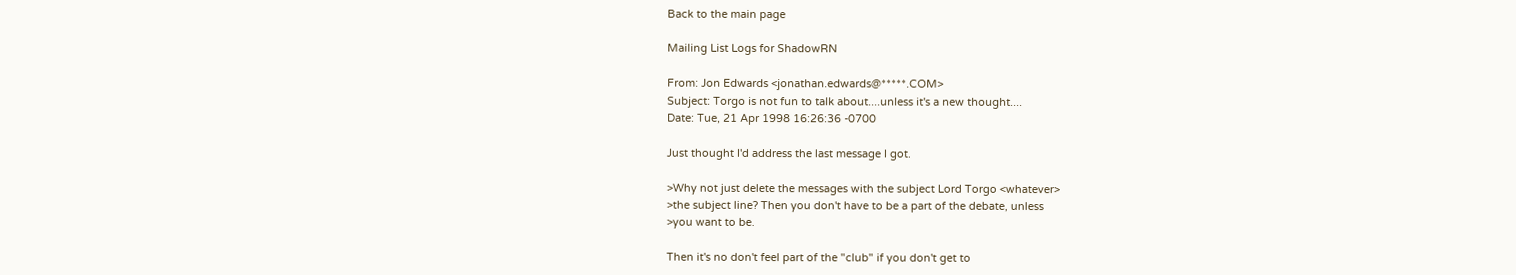Back to the main page

Mailing List Logs for ShadowRN

From: Jon Edwards <jonathan.edwards@*****.COM>
Subject: Torgo is not fun to talk about....unless it's a new thought....
Date: Tue, 21 Apr 1998 16:26:36 -0700

Just thought I'd address the last message I got.

>Why not just delete the messages with the subject Lord Torgo <whatever>
>the subject line? Then you don't have to be a part of the debate, unless
>you want to be.

Then it's no don't feel part of the "club" if you don't get to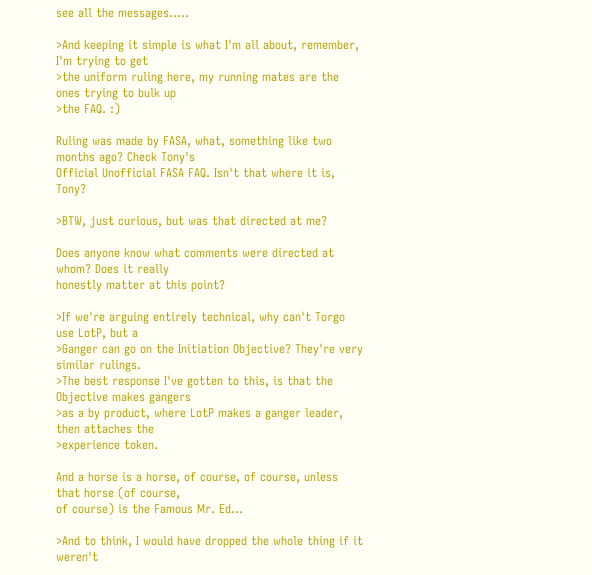see all the messages.....

>And keeping it simple is what I'm all about, remember, I'm trying to get
>the uniform ruling here, my running mates are the ones trying to bulk up
>the FAQ. :)

Ruling was made by FASA, what, something like two months ago? Check Tony's
Official Unofficial FASA FAQ. Isn't that where it is, Tony?

>BTW, just curious, but was that directed at me?

Does anyone know what comments were directed at whom? Does it really
honestly matter at this point?

>If we're arguing entirely technical, why can't Torgo use LotP, but a
>Ganger can go on the Initiation Objective? They're very similar rulings.
>The best response I've gotten to this, is that the Objective makes gangers
>as a by product, where LotP makes a ganger leader, then attaches the
>experience token.

And a horse is a horse, of course, of course, unless that horse (of course,
of course) is the Famous Mr. Ed...

>And to think, I would have dropped the whole thing if it weren't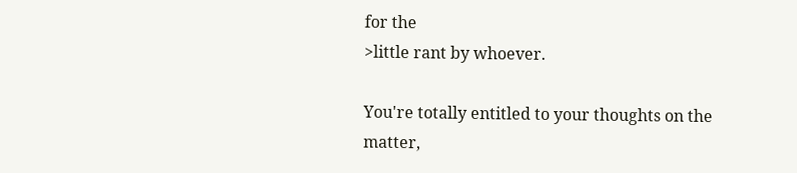for the
>little rant by whoever.

You're totally entitled to your thoughts on the matter,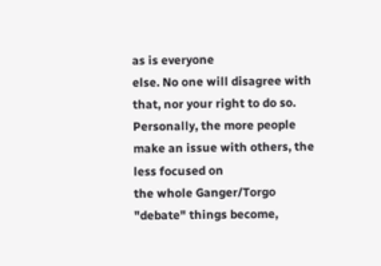as is everyone
else. No one will disagree with that, nor your right to do so.
Personally, the more people make an issue with others, the less focused on
the whole Ganger/Torgo "debate" things become,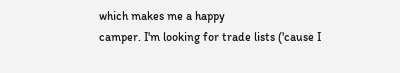which makes me a happy
camper. I'm looking for trade lists ('cause I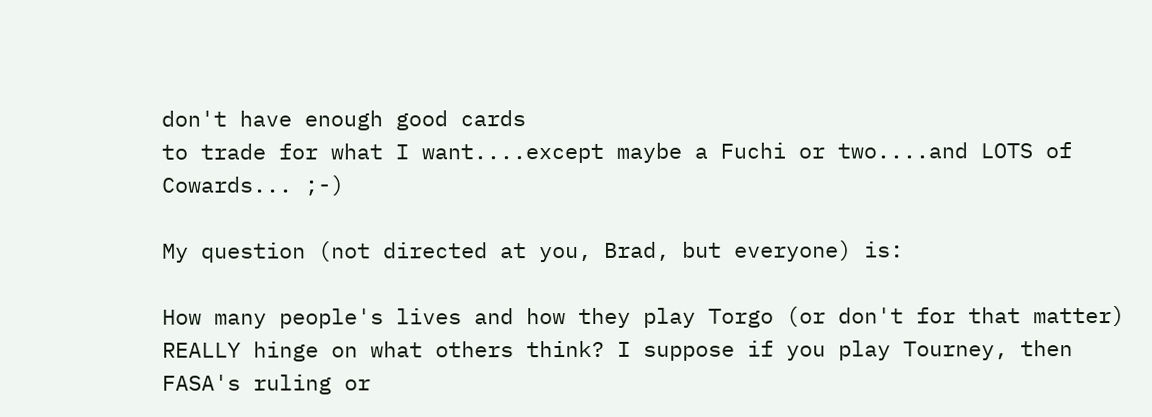don't have enough good cards
to trade for what I want....except maybe a Fuchi or two....and LOTS of
Cowards... ;-)

My question (not directed at you, Brad, but everyone) is:

How many people's lives and how they play Torgo (or don't for that matter)
REALLY hinge on what others think? I suppose if you play Tourney, then
FASA's ruling or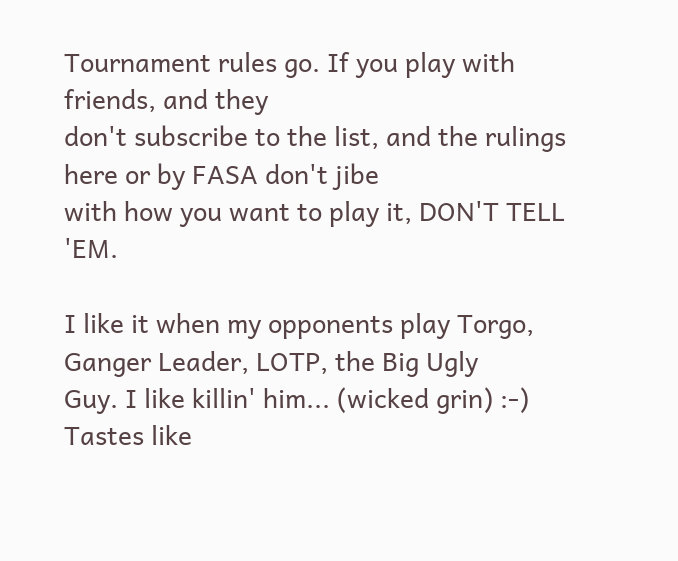Tournament rules go. If you play with friends, and they
don't subscribe to the list, and the rulings here or by FASA don't jibe
with how you want to play it, DON'T TELL 'EM.

I like it when my opponents play Torgo, Ganger Leader, LOTP, the Big Ugly
Guy. I like killin' him... (wicked grin) :-) Tastes like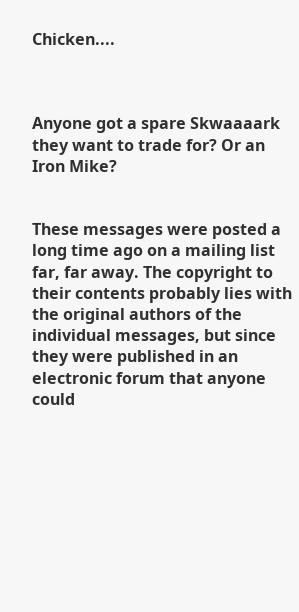Chicken....



Anyone got a spare Skwaaaark they want to trade for? Or an Iron Mike?


These messages were posted a long time ago on a mailing list far, far away. The copyright to their contents probably lies with the original authors of the individual messages, but since they were published in an electronic forum that anyone could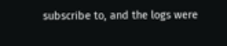subscribe to, and the logs were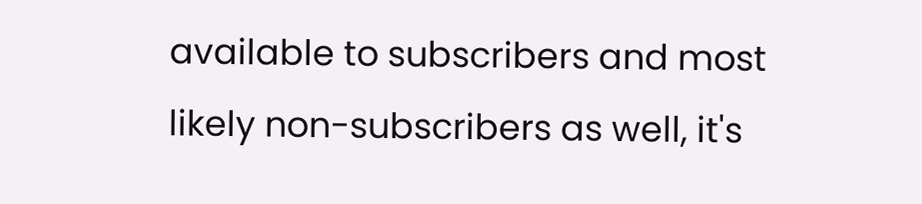available to subscribers and most likely non-subscribers as well, it's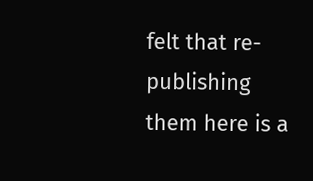felt that re-publishing them here is a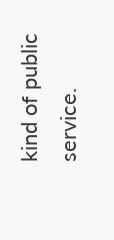kind of public service.